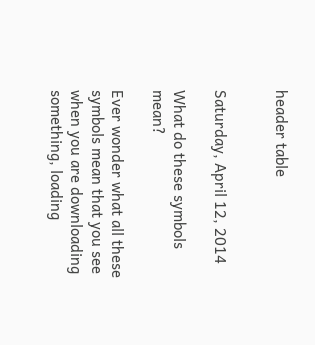header table


Saturday, April 12, 2014

What do these symbols mean?

Ever wonder what all these symbols mean that you see when you are downloading something, loading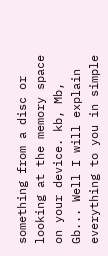something from a disc or looking at the memory space on your device. kb, Mb, Gb... Well I will explain everything to you in simple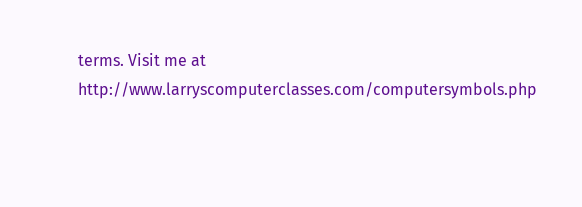terms. Visit me at http://www.larryscomputerclasses.com/computersymbols.php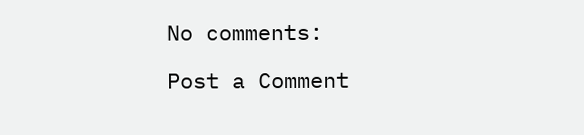No comments:

Post a Comment